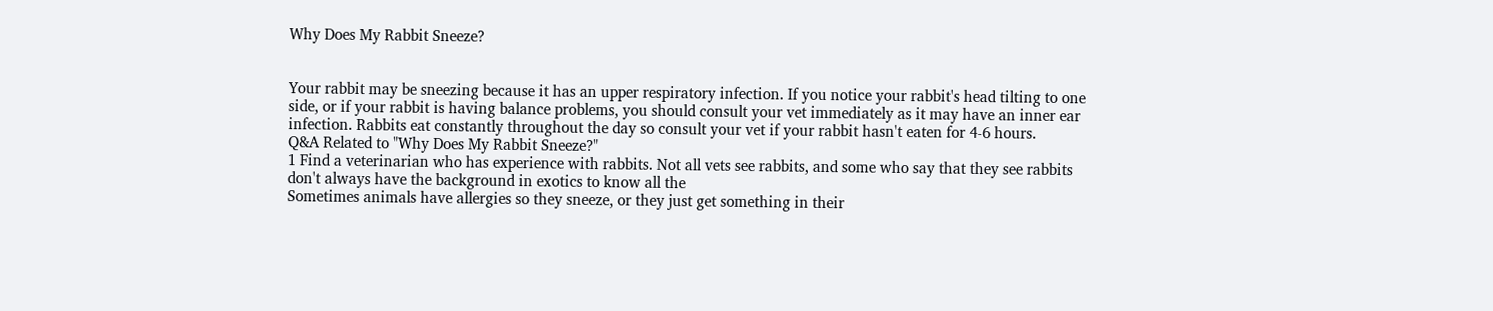Why Does My Rabbit Sneeze?


Your rabbit may be sneezing because it has an upper respiratory infection. If you notice your rabbit's head tilting to one side, or if your rabbit is having balance problems, you should consult your vet immediately as it may have an inner ear infection. Rabbits eat constantly throughout the day so consult your vet if your rabbit hasn't eaten for 4-6 hours.
Q&A Related to "Why Does My Rabbit Sneeze?"
1 Find a veterinarian who has experience with rabbits. Not all vets see rabbits, and some who say that they see rabbits don't always have the background in exotics to know all the
Sometimes animals have allergies so they sneeze, or they just get something in their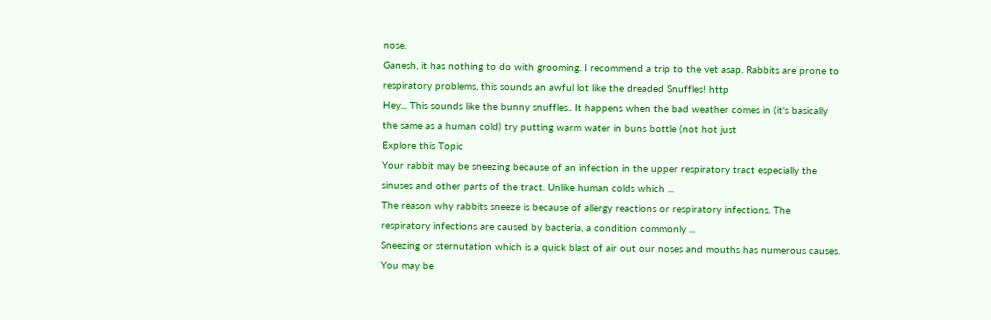nose.
Ganesh, it has nothing to do with grooming. I recommend a trip to the vet asap. Rabbits are prone to respiratory problems, this sounds an awful lot like the dreaded Snuffles! http
Hey... This sounds like the bunny snuffles.. It happens when the bad weather comes in (it's basically the same as a human cold) try putting warm water in buns bottle (not hot just
Explore this Topic
Your rabbit may be sneezing because of an infection in the upper respiratory tract especially the sinuses and other parts of the tract. Unlike human colds which ...
The reason why rabbits sneeze is because of allergy reactions or respiratory infections. The respiratory infections are caused by bacteria, a condition commonly ...
Sneezing or sternutation which is a quick blast of air out our noses and mouths has numerous causes. You may be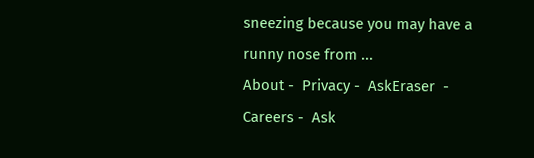sneezing because you may have a runny nose from ...
About -  Privacy -  AskEraser  -  Careers -  Ask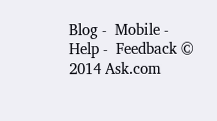Blog -  Mobile -  Help -  Feedback © 2014 Ask.com